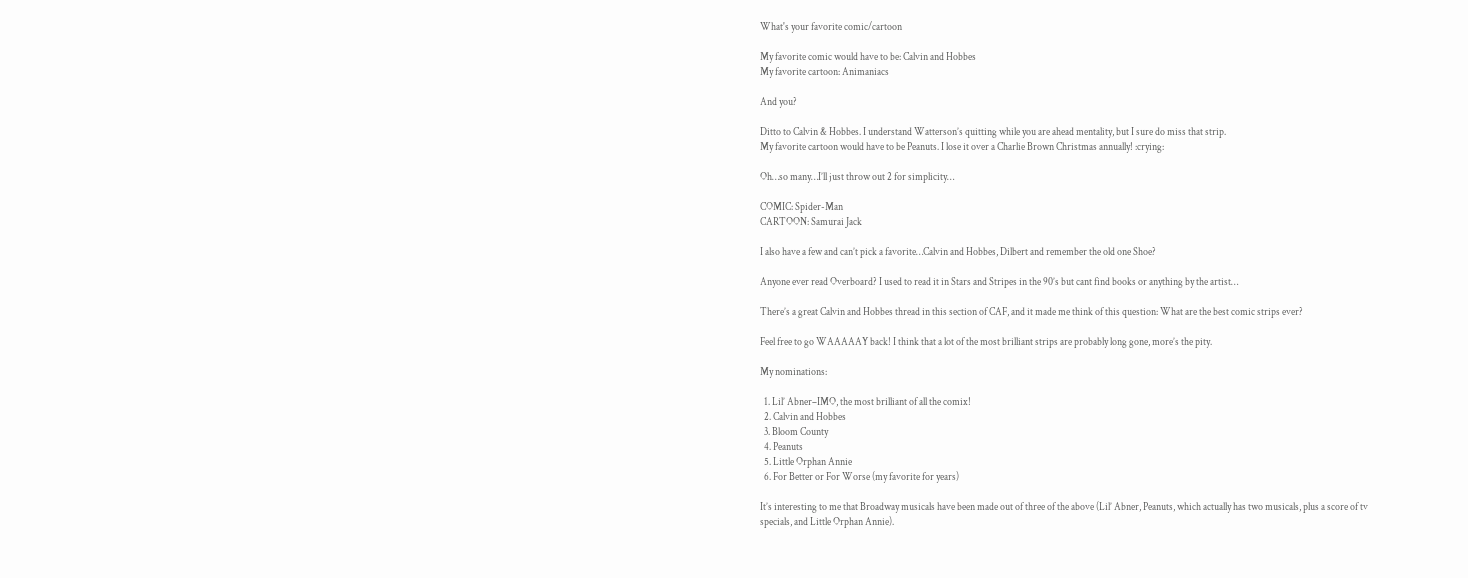What's your favorite comic/cartoon

My favorite comic would have to be: Calvin and Hobbes
My favorite cartoon: Animaniacs

And you?

Ditto to Calvin & Hobbes. I understand Watterson’s quitting while you are ahead mentality, but I sure do miss that strip.
My favorite cartoon would have to be Peanuts. I lose it over a Charlie Brown Christmas annually! :crying:

Oh…so many…I’ll just throw out 2 for simplicity…

COMIC: Spider-Man
CARTOON: Samurai Jack

I also have a few and can’t pick a favorite…Calvin and Hobbes, Dilbert and remember the old one Shoe?

Anyone ever read Overboard? I used to read it in Stars and Stripes in the 90’s but cant find books or anything by the artist…

There’s a great Calvin and Hobbes thread in this section of CAF, and it made me think of this question: What are the best comic strips ever?

Feel free to go WAAAAAY back! I think that a lot of the most brilliant strips are probably long gone, more’s the pity.

My nominations:

  1. Lil’ Abner–IMO, the most brilliant of all the comix!
  2. Calvin and Hobbes
  3. Bloom County
  4. Peanuts
  5. Little Orphan Annie
  6. For Better or For Worse (my favorite for years)

It’s interesting to me that Broadway musicals have been made out of three of the above (Lil’ Abner, Peanuts, which actually has two musicals, plus a score of tv specials, and Little Orphan Annie).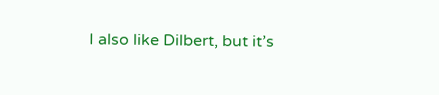I also like Dilbert, but it’s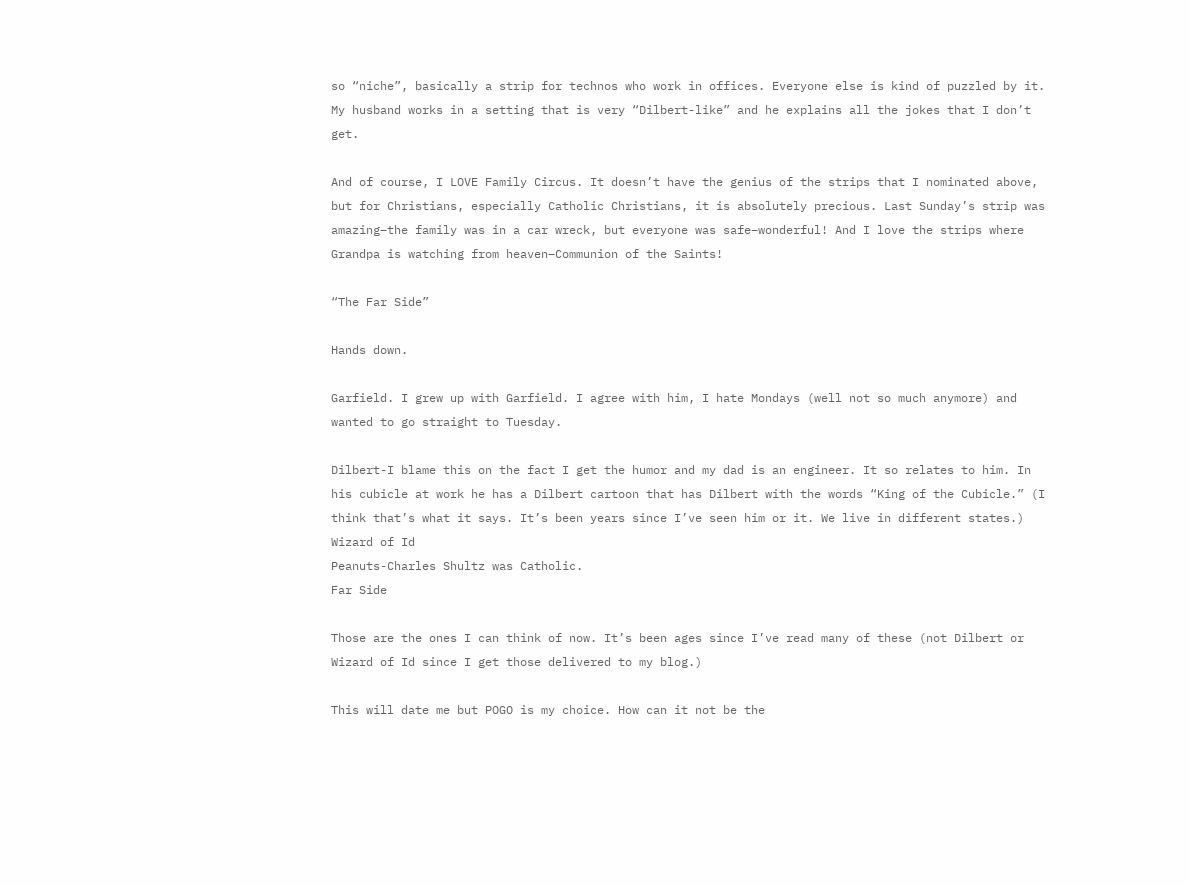so “niche”, basically a strip for technos who work in offices. Everyone else is kind of puzzled by it. My husband works in a setting that is very “Dilbert-like” and he explains all the jokes that I don’t get.

And of course, I LOVE Family Circus. It doesn’t have the genius of the strips that I nominated above, but for Christians, especially Catholic Christians, it is absolutely precious. Last Sunday’s strip was amazing–the family was in a car wreck, but everyone was safe–wonderful! And I love the strips where Grandpa is watching from heaven–Communion of the Saints!

“The Far Side”

Hands down.

Garfield. I grew up with Garfield. I agree with him, I hate Mondays (well not so much anymore) and wanted to go straight to Tuesday.

Dilbert-I blame this on the fact I get the humor and my dad is an engineer. It so relates to him. In his cubicle at work he has a Dilbert cartoon that has Dilbert with the words “King of the Cubicle.” (I think that’s what it says. It’s been years since I’ve seen him or it. We live in different states.)
Wizard of Id
Peanuts-Charles Shultz was Catholic.
Far Side

Those are the ones I can think of now. It’s been ages since I’ve read many of these (not Dilbert or Wizard of Id since I get those delivered to my blog.)

This will date me but POGO is my choice. How can it not be the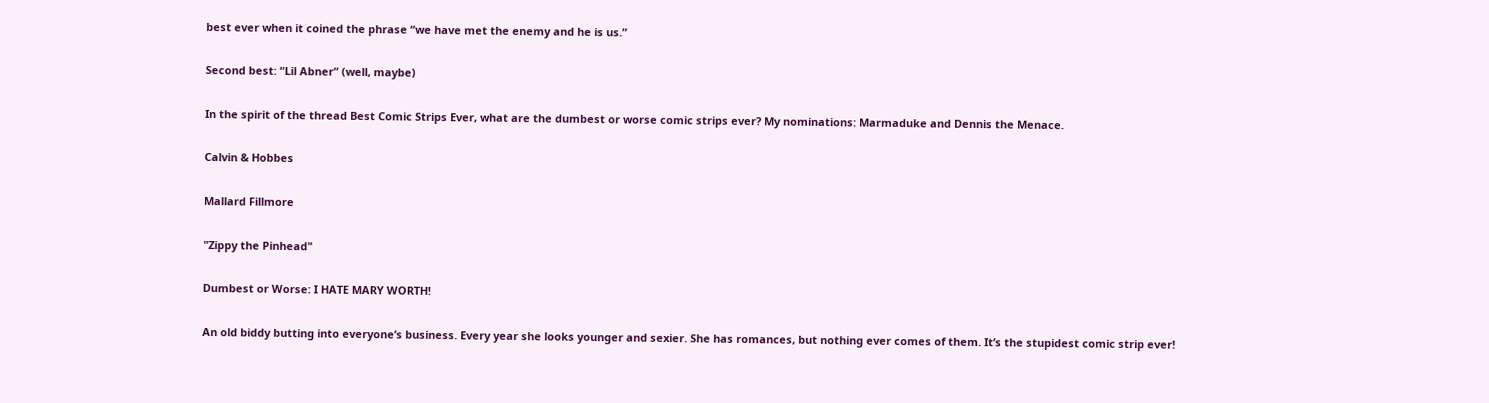best ever when it coined the phrase “we have met the enemy and he is us.”

Second best: “Lil Abner” (well, maybe)

In the spirit of the thread Best Comic Strips Ever, what are the dumbest or worse comic strips ever? My nominations: Marmaduke and Dennis the Menace.

Calvin & Hobbes

Mallard Fillmore

"Zippy the Pinhead"

Dumbest or Worse: I HATE MARY WORTH!

An old biddy butting into everyone’s business. Every year she looks younger and sexier. She has romances, but nothing ever comes of them. It’s the stupidest comic strip ever!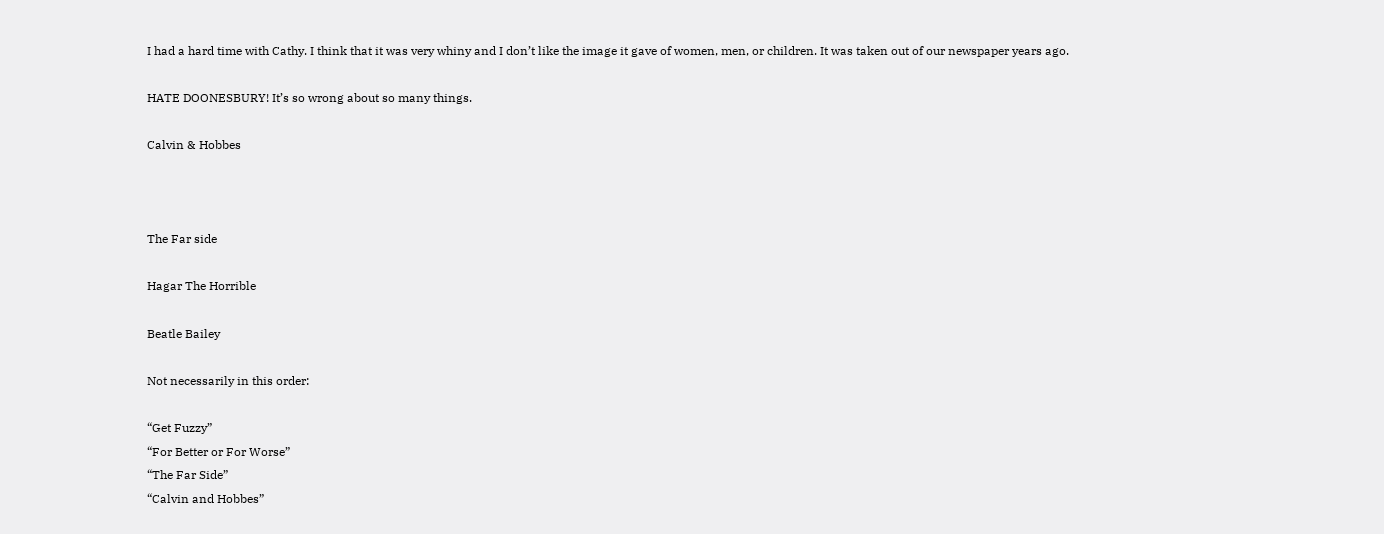I had a hard time with Cathy. I think that it was very whiny and I don’t like the image it gave of women, men, or children. It was taken out of our newspaper years ago.

HATE DOONESBURY! It’s so wrong about so many things.

Calvin & Hobbes



The Far side

Hagar The Horrible

Beatle Bailey

Not necessarily in this order:

“Get Fuzzy”
“For Better or For Worse”
“The Far Side”
“Calvin and Hobbes”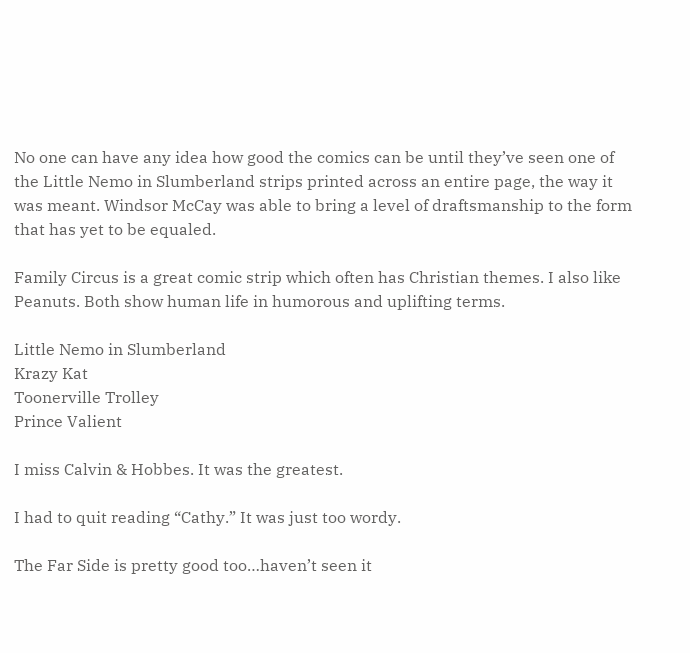No one can have any idea how good the comics can be until they’ve seen one of the Little Nemo in Slumberland strips printed across an entire page, the way it was meant. Windsor McCay was able to bring a level of draftsmanship to the form that has yet to be equaled.

Family Circus is a great comic strip which often has Christian themes. I also like Peanuts. Both show human life in humorous and uplifting terms.

Little Nemo in Slumberland
Krazy Kat
Toonerville Trolley
Prince Valient

I miss Calvin & Hobbes. It was the greatest.

I had to quit reading “Cathy.” It was just too wordy.

The Far Side is pretty good too…haven’t seen it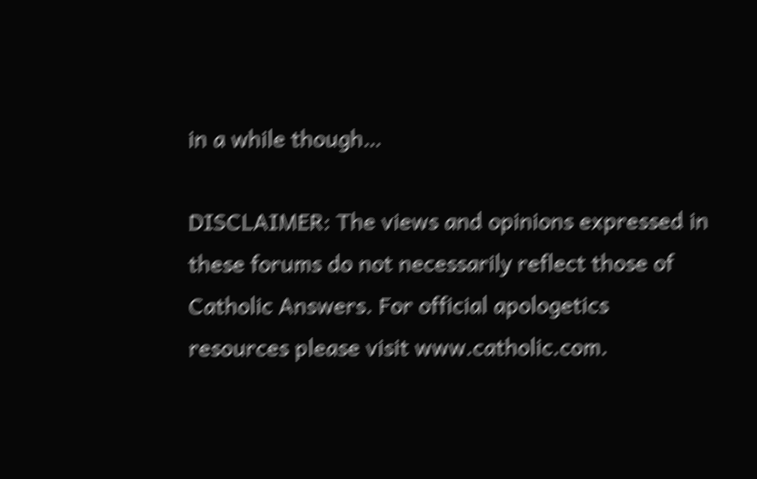in a while though…

DISCLAIMER: The views and opinions expressed in these forums do not necessarily reflect those of Catholic Answers. For official apologetics resources please visit www.catholic.com.